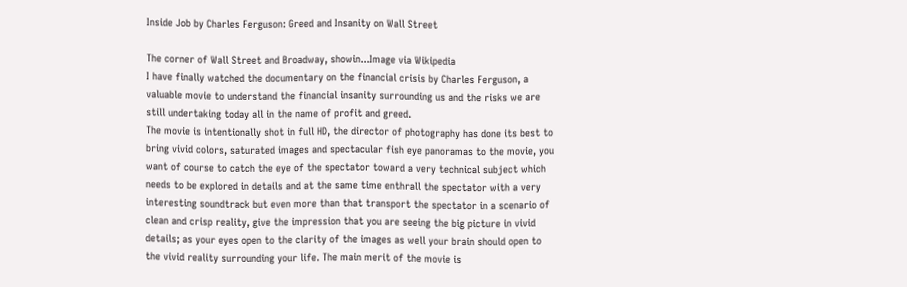Inside Job by Charles Ferguson: Greed and Insanity on Wall Street

The corner of Wall Street and Broadway, showin...Image via Wikipedia
I have finally watched the documentary on the financial crisis by Charles Ferguson, a valuable movie to understand the financial insanity surrounding us and the risks we are still undertaking today all in the name of profit and greed.
The movie is intentionally shot in full HD, the director of photography has done its best to bring vivid colors, saturated images and spectacular fish eye panoramas to the movie, you want of course to catch the eye of the spectator toward a very technical subject which needs to be explored in details and at the same time enthrall the spectator with a very interesting soundtrack but even more than that transport the spectator in a scenario of clean and crisp reality, give the impression that you are seeing the big picture in vivid details; as your eyes open to the clarity of the images as well your brain should open to the vivid reality surrounding your life. The main merit of the movie is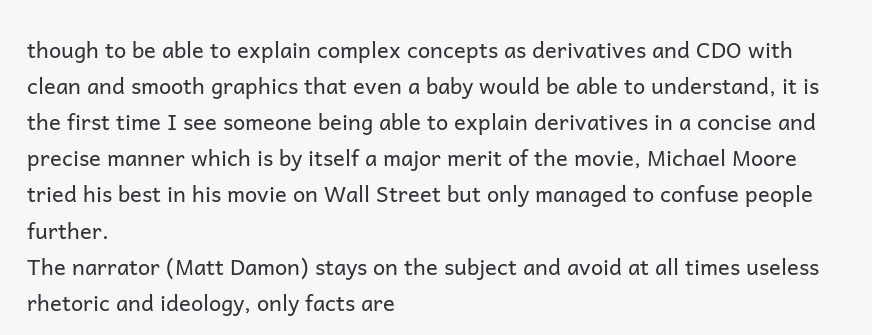though to be able to explain complex concepts as derivatives and CDO with clean and smooth graphics that even a baby would be able to understand, it is the first time I see someone being able to explain derivatives in a concise and precise manner which is by itself a major merit of the movie, Michael Moore tried his best in his movie on Wall Street but only managed to confuse people further.
The narrator (Matt Damon) stays on the subject and avoid at all times useless rhetoric and ideology, only facts are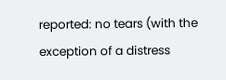reported: no tears (with the exception of a distress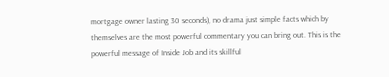mortgage owner lasting 30 seconds), no drama just simple facts which by themselves are the most powerful commentary you can bring out. This is the powerful message of Inside Job and its skillful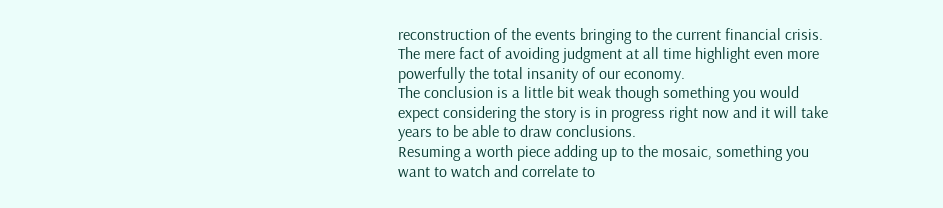reconstruction of the events bringing to the current financial crisis.
The mere fact of avoiding judgment at all time highlight even more powerfully the total insanity of our economy.
The conclusion is a little bit weak though something you would expect considering the story is in progress right now and it will take years to be able to draw conclusions.
Resuming a worth piece adding up to the mosaic, something you want to watch and correlate to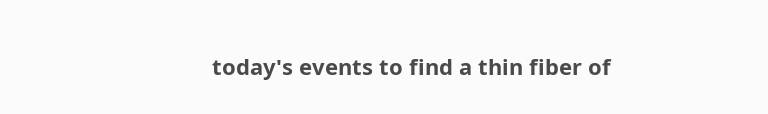today's events to find a thin fiber of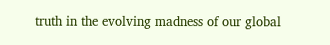truth in the evolving madness of our global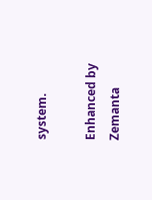system.

Enhanced by Zemanta